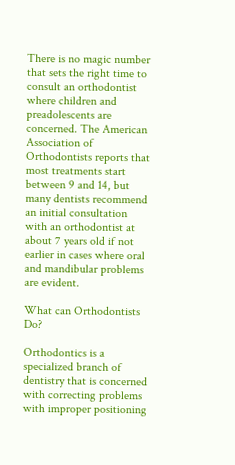There is no magic number that sets the right time to consult an orthodontist where children and preadolescents are concerned. The American Association of Orthodontists reports that most treatments start between 9 and 14, but many dentists recommend an initial consultation with an orthodontist at about 7 years old if not earlier in cases where oral and mandibular problems are evident.

What can Orthodontists Do?

Orthodontics is a specialized branch of dentistry that is concerned with correcting problems with improper positioning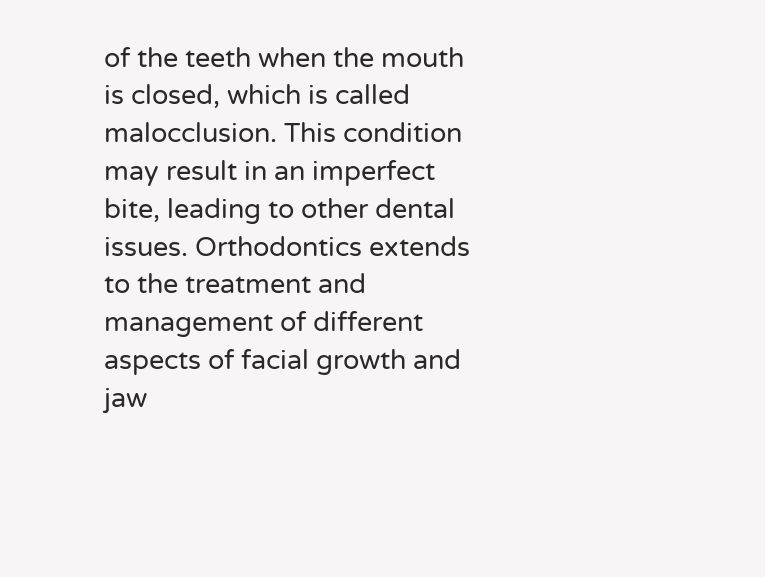of the teeth when the mouth is closed, which is called malocclusion. This condition may result in an imperfect bite, leading to other dental issues. Orthodontics extends to the treatment and management of different aspects of facial growth and jaw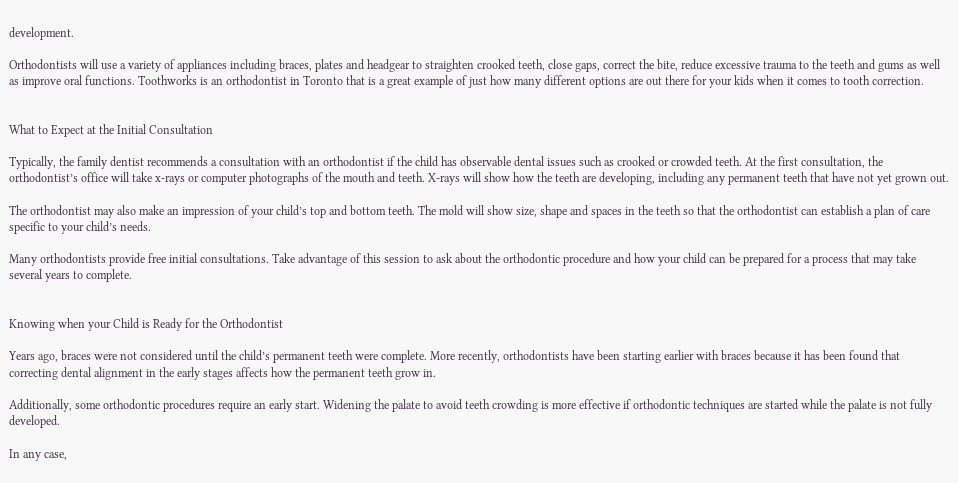development.

Orthodontists will use a variety of appliances including braces, plates and headgear to straighten crooked teeth, close gaps, correct the bite, reduce excessive trauma to the teeth and gums as well as improve oral functions. Toothworks is an orthodontist in Toronto that is a great example of just how many different options are out there for your kids when it comes to tooth correction.


What to Expect at the Initial Consultation

Typically, the family dentist recommends a consultation with an orthodontist if the child has observable dental issues such as crooked or crowded teeth. At the first consultation, the orthodontist’s office will take x-rays or computer photographs of the mouth and teeth. X-rays will show how the teeth are developing, including any permanent teeth that have not yet grown out.

The orthodontist may also make an impression of your child’s top and bottom teeth. The mold will show size, shape and spaces in the teeth so that the orthodontist can establish a plan of care specific to your child’s needs.

Many orthodontists provide free initial consultations. Take advantage of this session to ask about the orthodontic procedure and how your child can be prepared for a process that may take several years to complete.


Knowing when your Child is Ready for the Orthodontist

Years ago, braces were not considered until the child’s permanent teeth were complete. More recently, orthodontists have been starting earlier with braces because it has been found that correcting dental alignment in the early stages affects how the permanent teeth grow in.

Additionally, some orthodontic procedures require an early start. Widening the palate to avoid teeth crowding is more effective if orthodontic techniques are started while the palate is not fully developed.

In any case,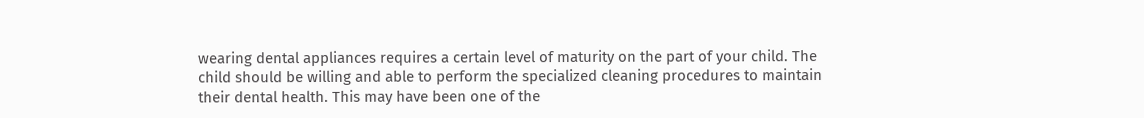wearing dental appliances requires a certain level of maturity on the part of your child. The child should be willing and able to perform the specialized cleaning procedures to maintain their dental health. This may have been one of the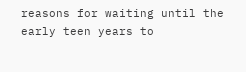reasons for waiting until the early teen years to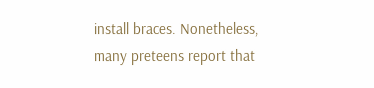install braces. Nonetheless, many preteens report that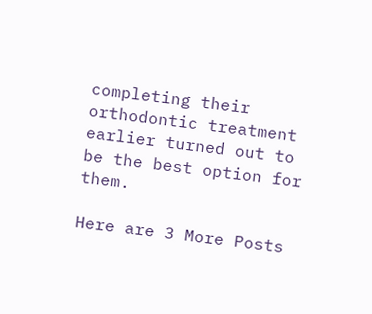completing their orthodontic treatment earlier turned out to be the best option for them.

Here are 3 More Posts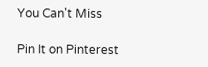You Can't Miss

Pin It on Pinterest